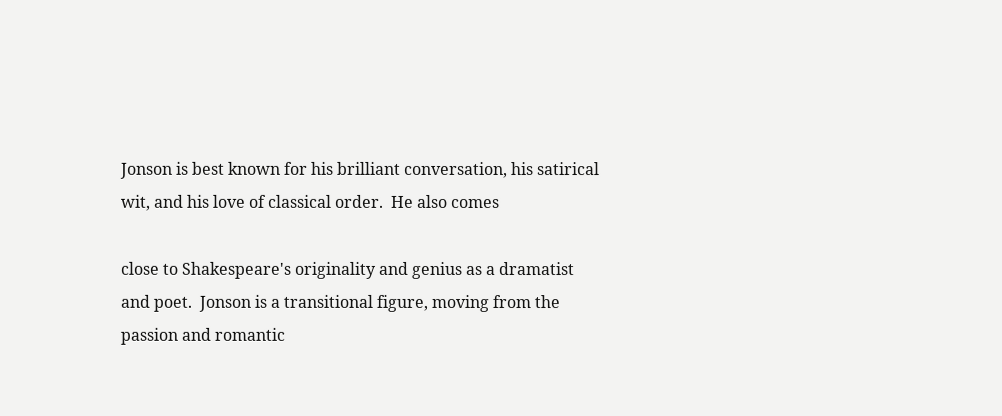Jonson is best known for his brilliant conversation, his satirical wit, and his love of classical order.  He also comes

close to Shakespeare's originality and genius as a dramatist and poet.  Jonson is a transitional figure, moving from the passion and romantic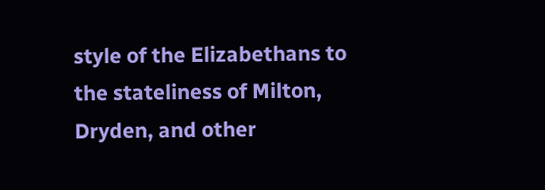style of the Elizabethans to the stateliness of Milton, Dryden, and other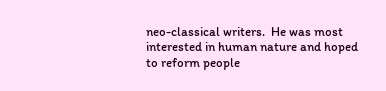neo-classical writers.  He was most interested in human nature and hoped to reform people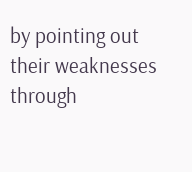by pointing out their weaknesses through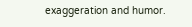exaggeration and humor.